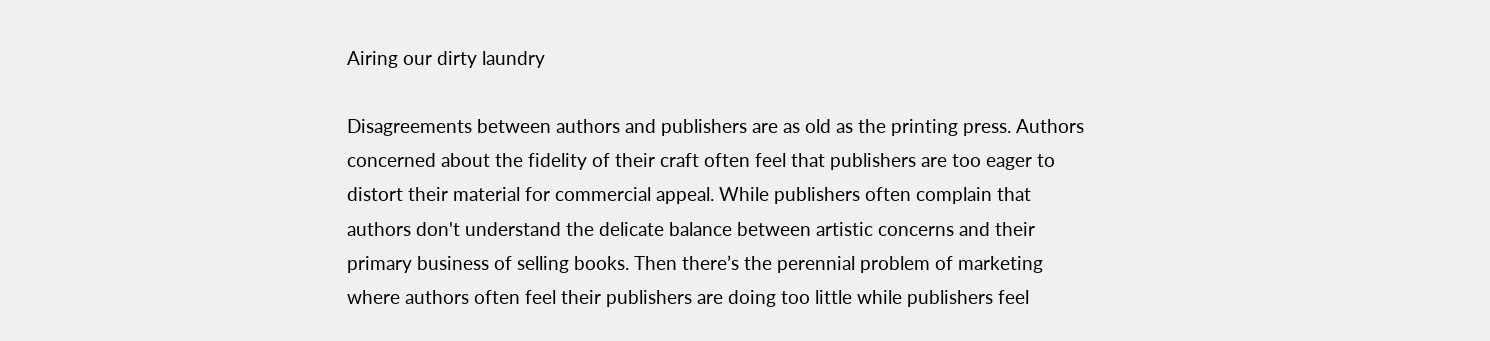Airing our dirty laundry

Disagreements between authors and publishers are as old as the printing press. Authors concerned about the fidelity of their craft often feel that publishers are too eager to distort their material for commercial appeal. While publishers often complain that authors don't understand the delicate balance between artistic concerns and their primary business of selling books. Then there’s the perennial problem of marketing where authors often feel their publishers are doing too little while publishers feel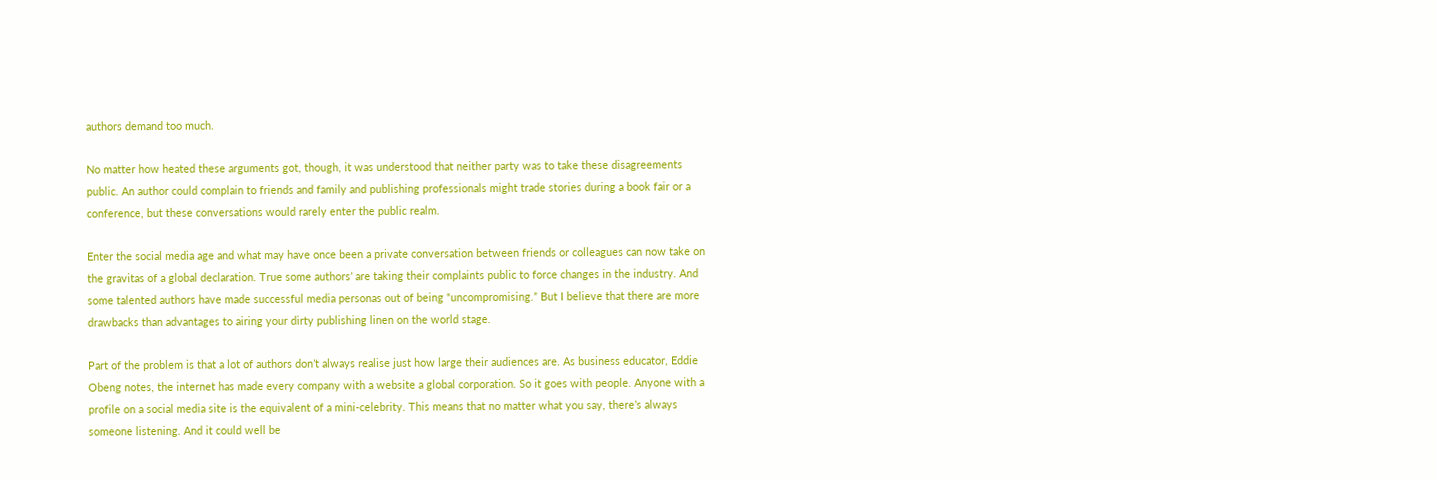authors demand too much.

No matter how heated these arguments got, though, it was understood that neither party was to take these disagreements public. An author could complain to friends and family and publishing professionals might trade stories during a book fair or a conference, but these conversations would rarely enter the public realm.

Enter the social media age and what may have once been a private conversation between friends or colleagues can now take on the gravitas of a global declaration. True some authors’ are taking their complaints public to force changes in the industry. And some talented authors have made successful media personas out of being “uncompromising.” But I believe that there are more drawbacks than advantages to airing your dirty publishing linen on the world stage.

Part of the problem is that a lot of authors don’t always realise just how large their audiences are. As business educator, Eddie Obeng notes, the internet has made every company with a website a global corporation. So it goes with people. Anyone with a profile on a social media site is the equivalent of a mini-celebrity. This means that no matter what you say, there’s always someone listening. And it could well be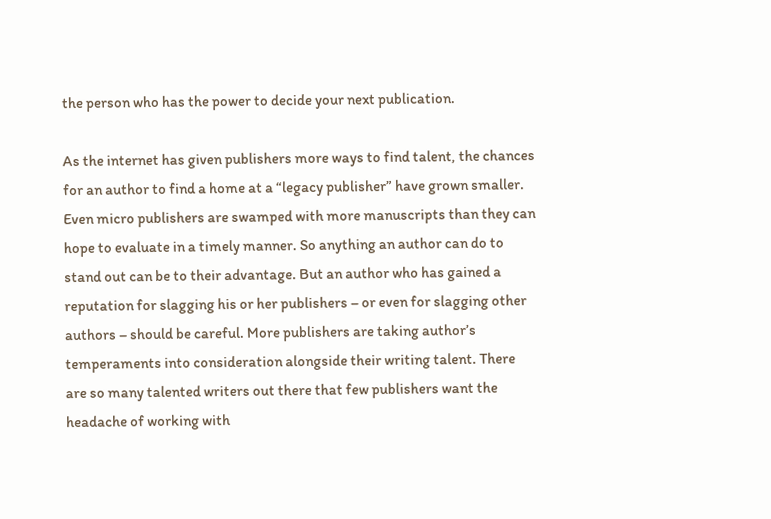the person who has the power to decide your next publication.

As the internet has given publishers more ways to find talent, the chances for an author to find a home at a “legacy publisher” have grown smaller. Even micro publishers are swamped with more manuscripts than they can hope to evaluate in a timely manner. So anything an author can do to stand out can be to their advantage. But an author who has gained a reputation for slagging his or her publishers – or even for slagging other authors – should be careful. More publishers are taking author’s temperaments into consideration alongside their writing talent. There are so many talented writers out there that few publishers want the headache of working with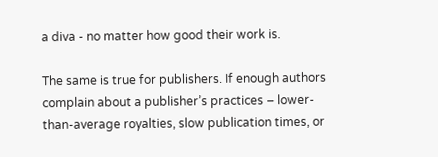a diva - no matter how good their work is.

The same is true for publishers. If enough authors complain about a publisher’s practices – lower-than-average royalties, slow publication times, or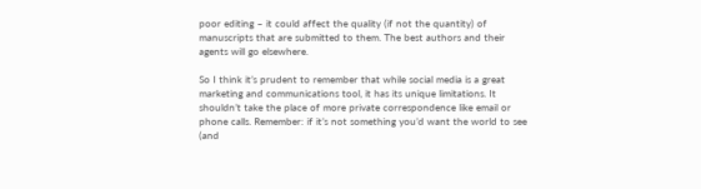poor editing – it could affect the quality (if not the quantity) of manuscripts that are submitted to them. The best authors and their agents will go elsewhere.

So I think it’s prudent to remember that while social media is a great marketing and communications tool, it has its unique limitations. It shouldn’t take the place of more private correspondence like email or phone calls. Remember: if it’s not something you’d want the world to see (and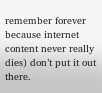remember forever because internet content never really dies) don’t put it out there.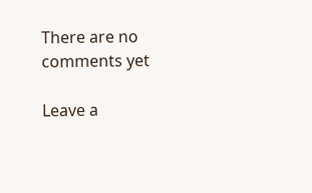There are no comments yet

Leave a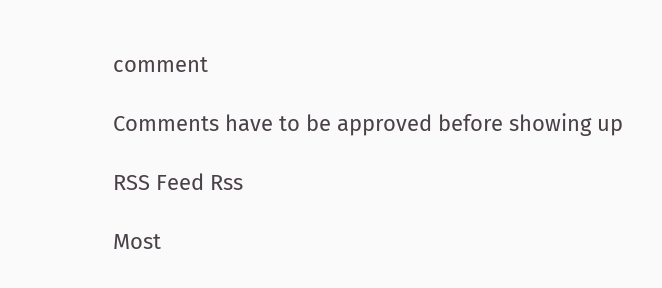comment

Comments have to be approved before showing up

RSS Feed Rss

Most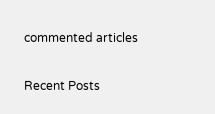commented articles

Recent Posts